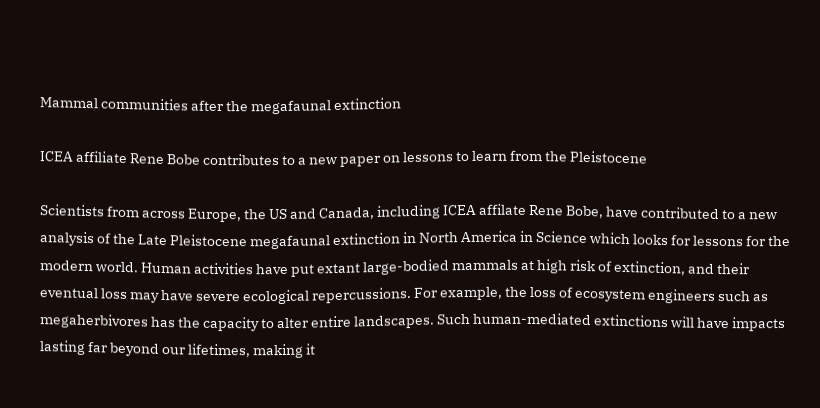Mammal communities after the megafaunal extinction

ICEA affiliate Rene Bobe contributes to a new paper on lessons to learn from the Pleistocene

Scientists from across Europe, the US and Canada, including ICEA affilate Rene Bobe, have contributed to a new analysis of the Late Pleistocene megafaunal extinction in North America in Science which looks for lessons for the modern world. Human activities have put extant large-bodied mammals at high risk of extinction, and their eventual loss may have severe ecological repercussions. For example, the loss of ecosystem engineers such as megaherbivores has the capacity to alter entire landscapes. Such human-mediated extinctions will have impacts lasting far beyond our lifetimes, making it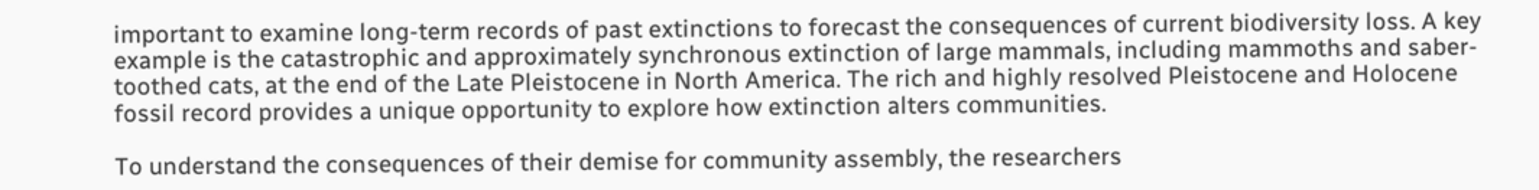important to examine long-term records of past extinctions to forecast the consequences of current biodiversity loss. A key example is the catastrophic and approximately synchronous extinction of large mammals, including mammoths and saber-toothed cats, at the end of the Late Pleistocene in North America. The rich and highly resolved Pleistocene and Holocene fossil record provides a unique opportunity to explore how extinction alters communities.

To understand the consequences of their demise for community assembly, the researchers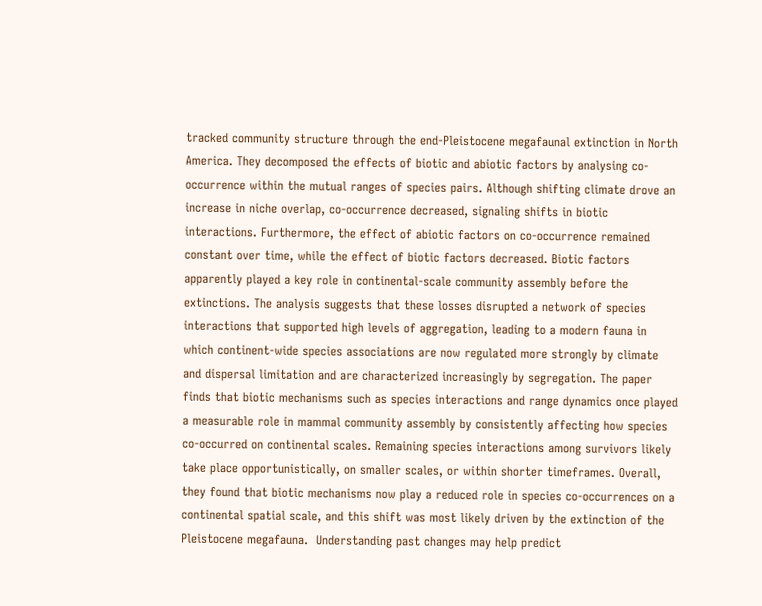tracked community structure through the end-Pleistocene megafaunal extinction in North America. They decomposed the effects of biotic and abiotic factors by analysing co-occurrence within the mutual ranges of species pairs. Although shifting climate drove an increase in niche overlap, co-occurrence decreased, signaling shifts in biotic interactions. Furthermore, the effect of abiotic factors on co-occurrence remained constant over time, while the effect of biotic factors decreased. Biotic factors apparently played a key role in continental-scale community assembly before the extinctions. The analysis suggests that these losses disrupted a network of species interactions that supported high levels of aggregation, leading to a modern fauna in which continent-wide species associations are now regulated more strongly by climate and dispersal limitation and are characterized increasingly by segregation. The paper finds that biotic mechanisms such as species interactions and range dynamics once played a measurable role in mammal community assembly by consistently affecting how species co-occurred on continental scales. Remaining species interactions among survivors likely take place opportunistically, on smaller scales, or within shorter timeframes. Overall, they found that biotic mechanisms now play a reduced role in species co-occurrences on a continental spatial scale, and this shift was most likely driven by the extinction of the Pleistocene megafauna.  Understanding past changes may help predict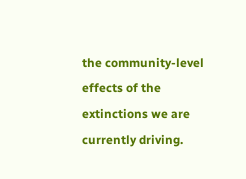the community-level effects of the extinctions we are currently driving.